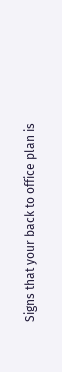Signs that your back to office plan is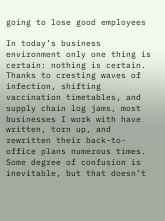going to lose good employees

In today’s business environment only one thing is certain: nothing is certain. Thanks to cresting waves of infection, shifting vaccination timetables, and supply chain log jams, most businesses I work with have written, torn up, and rewritten their back-to-office plans numerous times. Some degree of confusion is inevitable, but that doesn’t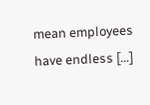mean employees have endless […]